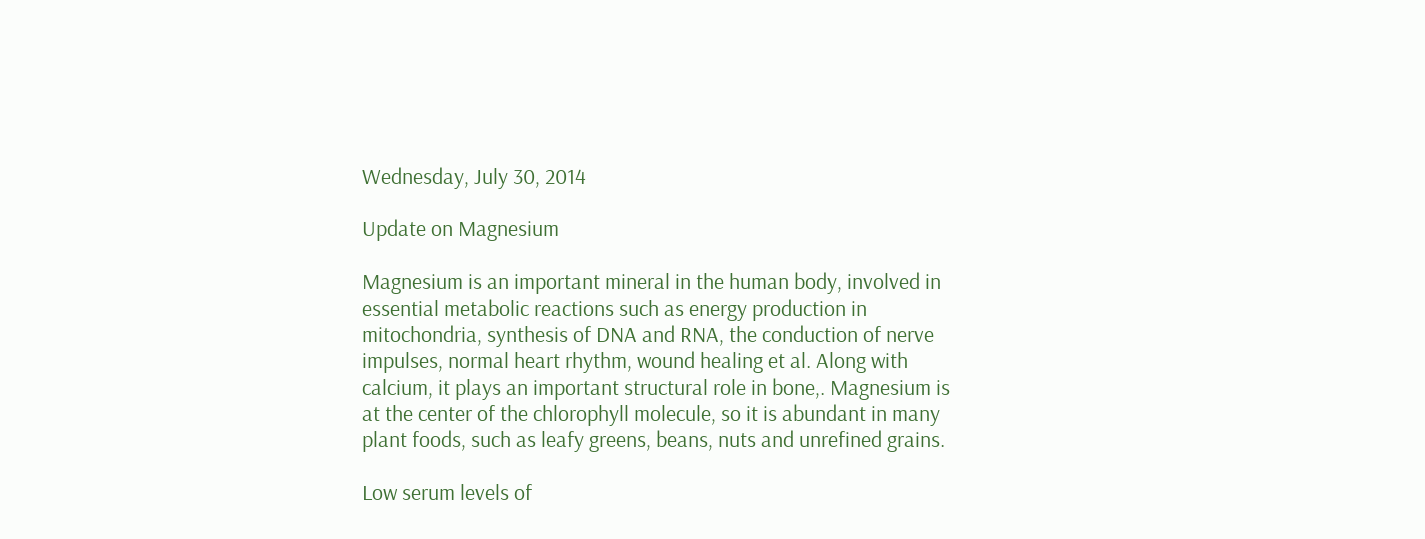Wednesday, July 30, 2014

Update on Magnesium

Magnesium is an important mineral in the human body, involved in essential metabolic reactions such as energy production in mitochondria, synthesis of DNA and RNA, the conduction of nerve impulses, normal heart rhythm, wound healing et al. Along with calcium, it plays an important structural role in bone,. Magnesium is at the center of the chlorophyll molecule, so it is abundant in many plant foods, such as leafy greens, beans, nuts and unrefined grains.

Low serum levels of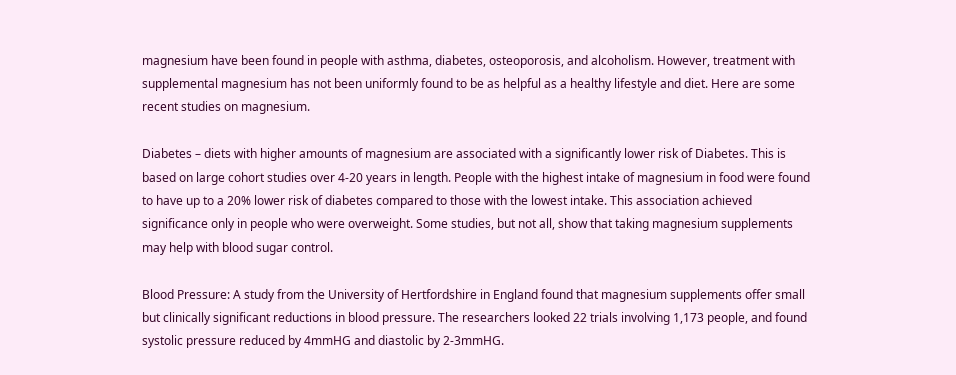magnesium have been found in people with asthma, diabetes, osteoporosis, and alcoholism. However, treatment with supplemental magnesium has not been uniformly found to be as helpful as a healthy lifestyle and diet. Here are some recent studies on magnesium.

Diabetes – diets with higher amounts of magnesium are associated with a significantly lower risk of Diabetes. This is based on large cohort studies over 4-20 years in length. People with the highest intake of magnesium in food were found to have up to a 20% lower risk of diabetes compared to those with the lowest intake. This association achieved significance only in people who were overweight. Some studies, but not all, show that taking magnesium supplements may help with blood sugar control.

Blood Pressure: A study from the University of Hertfordshire in England found that magnesium supplements offer small but clinically significant reductions in blood pressure. The researchers looked 22 trials involving 1,173 people, and found systolic pressure reduced by 4mmHG and diastolic by 2-3mmHG.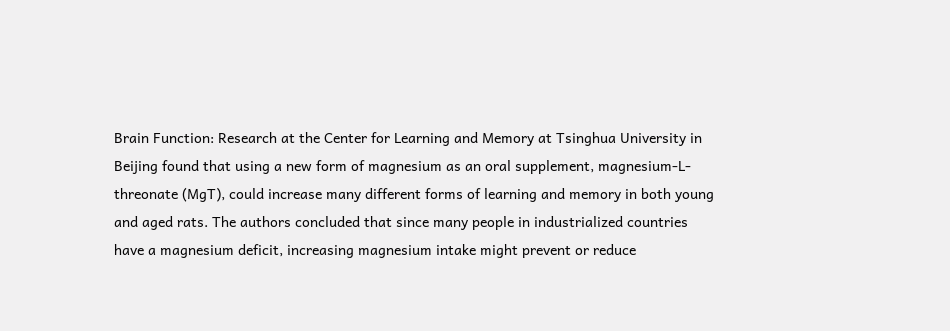Brain Function: Research at the Center for Learning and Memory at Tsinghua University in Beijing found that using a new form of magnesium as an oral supplement, magnesium-L-threonate (MgT), could increase many different forms of learning and memory in both young and aged rats. The authors concluded that since many people in industrialized countries have a magnesium deficit, increasing magnesium intake might prevent or reduce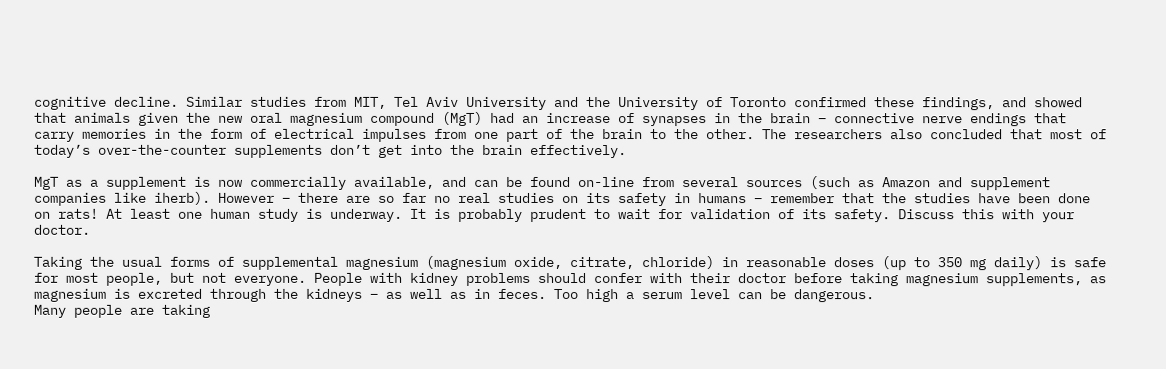cognitive decline. Similar studies from MIT, Tel Aviv University and the University of Toronto confirmed these findings, and showed that animals given the new oral magnesium compound (MgT) had an increase of synapses in the brain – connective nerve endings that carry memories in the form of electrical impulses from one part of the brain to the other. The researchers also concluded that most of today’s over-the-counter supplements don’t get into the brain effectively.

MgT as a supplement is now commercially available, and can be found on-line from several sources (such as Amazon and supplement companies like iherb). However – there are so far no real studies on its safety in humans – remember that the studies have been done on rats! At least one human study is underway. It is probably prudent to wait for validation of its safety. Discuss this with your doctor.

Taking the usual forms of supplemental magnesium (magnesium oxide, citrate, chloride) in reasonable doses (up to 350 mg daily) is safe for most people, but not everyone. People with kidney problems should confer with their doctor before taking magnesium supplements, as magnesium is excreted through the kidneys – as well as in feces. Too high a serum level can be dangerous.
Many people are taking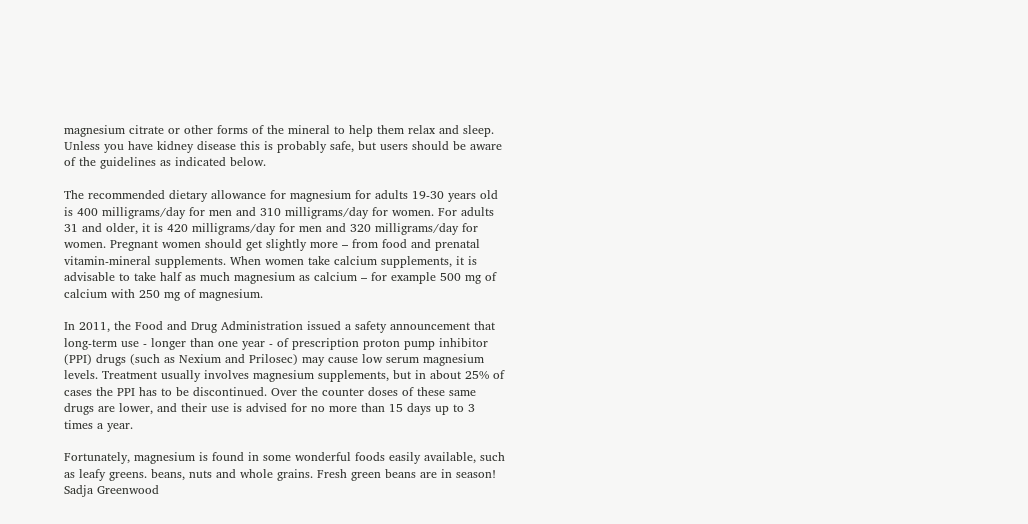magnesium citrate or other forms of the mineral to help them relax and sleep. Unless you have kidney disease this is probably safe, but users should be aware of the guidelines as indicated below.

The recommended dietary allowance for magnesium for adults 19-30 years old is 400 milligrams/day for men and 310 milligrams/day for women. For adults 31 and older, it is 420 milligrams/day for men and 320 milligrams/day for women. Pregnant women should get slightly more – from food and prenatal vitamin-mineral supplements. When women take calcium supplements, it is advisable to take half as much magnesium as calcium – for example 500 mg of calcium with 250 mg of magnesium.

In 2011, the Food and Drug Administration issued a safety announcement that long-term use - longer than one year - of prescription proton pump inhibitor (PPI) drugs (such as Nexium and Prilosec) may cause low serum magnesium levels. Treatment usually involves magnesium supplements, but in about 25% of cases the PPI has to be discontinued. Over the counter doses of these same drugs are lower, and their use is advised for no more than 15 days up to 3 times a year.

Fortunately, magnesium is found in some wonderful foods easily available, such as leafy greens. beans, nuts and whole grains. Fresh green beans are in season!
Sadja Greenwood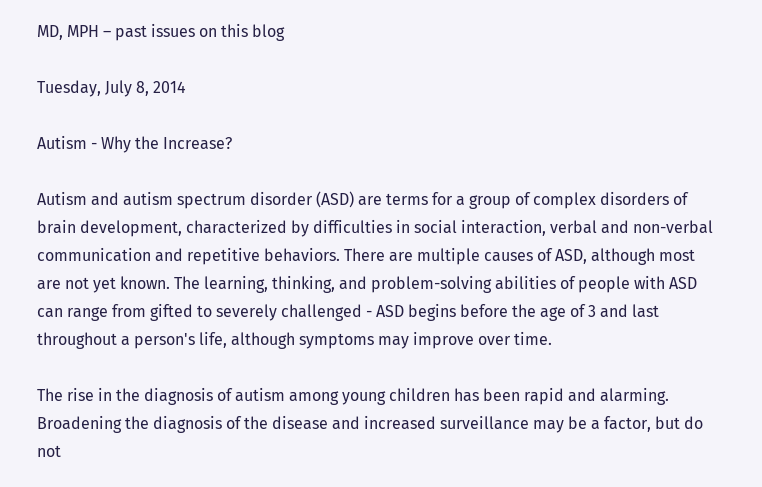MD, MPH – past issues on this blog

Tuesday, July 8, 2014

Autism - Why the Increase?

Autism and autism spectrum disorder (ASD) are terms for a group of complex disorders of brain development, characterized by difficulties in social interaction, verbal and non-verbal communication and repetitive behaviors. There are multiple causes of ASD, although most are not yet known. The learning, thinking, and problem-solving abilities of people with ASD can range from gifted to severely challenged - ASD begins before the age of 3 and last throughout a person's life, although symptoms may improve over time.

The rise in the diagnosis of autism among young children has been rapid and alarming.  Broadening the diagnosis of the disease and increased surveillance may be a factor, but do not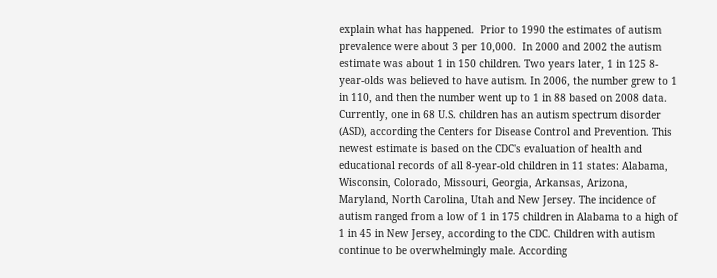explain what has happened.  Prior to 1990 the estimates of autism prevalence were about 3 per 10,000.  In 2000 and 2002 the autism estimate was about 1 in 150 children. Two years later, 1 in 125 8-year-olds was believed to have autism. In 2006, the number grew to 1 in 110, and then the number went up to 1 in 88 based on 2008 data. Currently, one in 68 U.S. children has an autism spectrum disorder (ASD), according the Centers for Disease Control and Prevention. This newest estimate is based on the CDC's evaluation of health and educational records of all 8-year-old children in 11 states: Alabama, Wisconsin, Colorado, Missouri, Georgia, Arkansas, Arizona, Maryland, North Carolina, Utah and New Jersey. The incidence of autism ranged from a low of 1 in 175 children in Alabama to a high of 1 in 45 in New Jersey, according to the CDC. Children with autism continue to be overwhelmingly male. According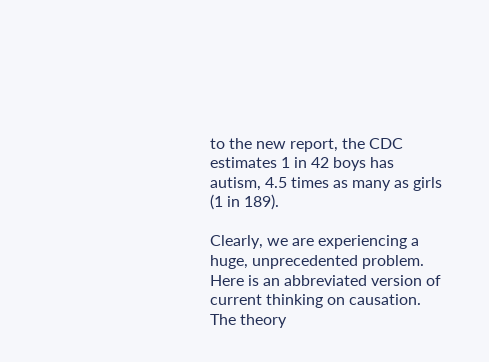to the new report, the CDC estimates 1 in 42 boys has autism, 4.5 times as many as girls (1 in 189).

Clearly, we are experiencing a huge, unprecedented problem.  Here is an abbreviated version of current thinking on causation.  The theory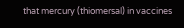that mercury (thiomersal) in vaccines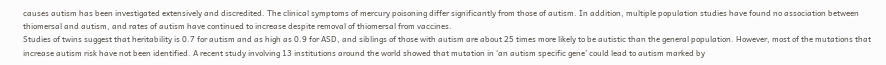causes autism has been investigated extensively and discredited. The clinical symptoms of mercury poisoning differ significantly from those of autism. In addition, multiple population studies have found no association between thiomersal and autism, and rates of autism have continued to increase despite removal of thiomersal from vaccines.
Studies of twins suggest that heritability is 0.7 for autism and as high as 0.9 for ASD, and siblings of those with autism are about 25 times more likely to be autistic than the general population. However, most of the mutations that increase autism risk have not been identified. A recent study involving 13 institutions around the world showed that mutation in ‘an autism specific gene’ could lead to autism marked by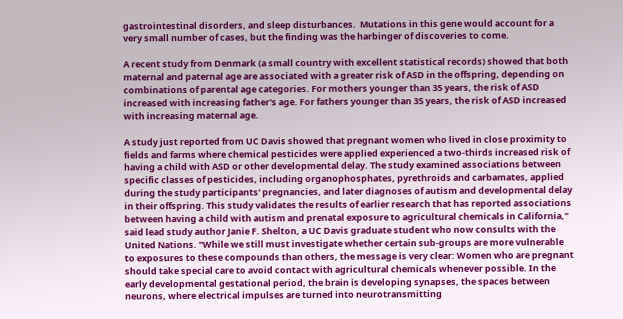gastrointestinal disorders, and sleep disturbances.  Mutations in this gene would account for a very small number of cases, but the finding was the harbinger of discoveries to come.

A recent study from Denmark (a small country with excellent statistical records) showed that both maternal and paternal age are associated with a greater risk of ASD in the offspring, depending on combinations of parental age categories. For mothers younger than 35 years, the risk of ASD increased with increasing father's age. For fathers younger than 35 years, the risk of ASD increased with increasing maternal age.

A study just reported from UC Davis showed that pregnant women who lived in close proximity to fields and farms where chemical pesticides were applied experienced a two-thirds increased risk of having a child with ASD or other developmental delay. The study examined associations between specific classes of pesticides, including organophosphates, pyrethroids and carbamates, applied during the study participants' pregnancies, and later diagnoses of autism and developmental delay in their offspring. This study validates the results of earlier research that has reported associations between having a child with autism and prenatal exposure to agricultural chemicals in California," said lead study author Janie F. Shelton, a UC Davis graduate student who now consults with the United Nations. "While we still must investigate whether certain sub-groups are more vulnerable to exposures to these compounds than others, the message is very clear: Women who are pregnant should take special care to avoid contact with agricultural chemicals whenever possible. In the early developmental gestational period, the brain is developing synapses, the spaces between neurons, where electrical impulses are turned into neurotransmitting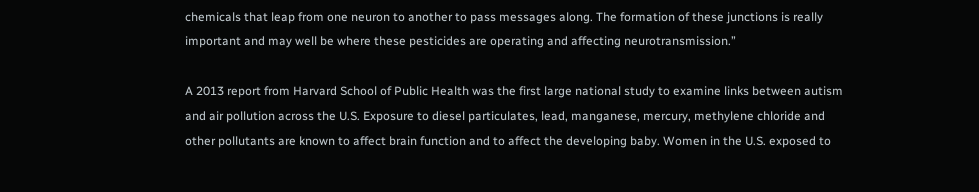chemicals that leap from one neuron to another to pass messages along. The formation of these junctions is really important and may well be where these pesticides are operating and affecting neurotransmission.”

A 2013 report from Harvard School of Public Health was the first large national study to examine links between autism and air pollution across the U.S. Exposure to diesel particulates, lead, manganese, mercury, methylene chloride and other pollutants are known to affect brain function and to affect the developing baby. Women in the U.S. exposed to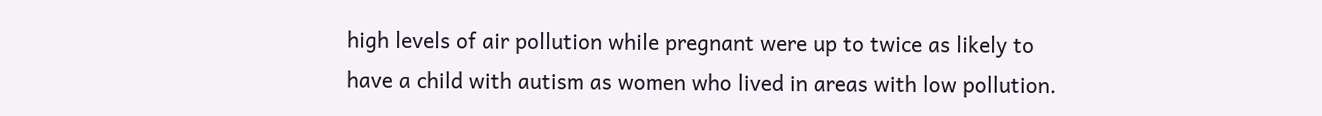high levels of air pollution while pregnant were up to twice as likely to have a child with autism as women who lived in areas with low pollution.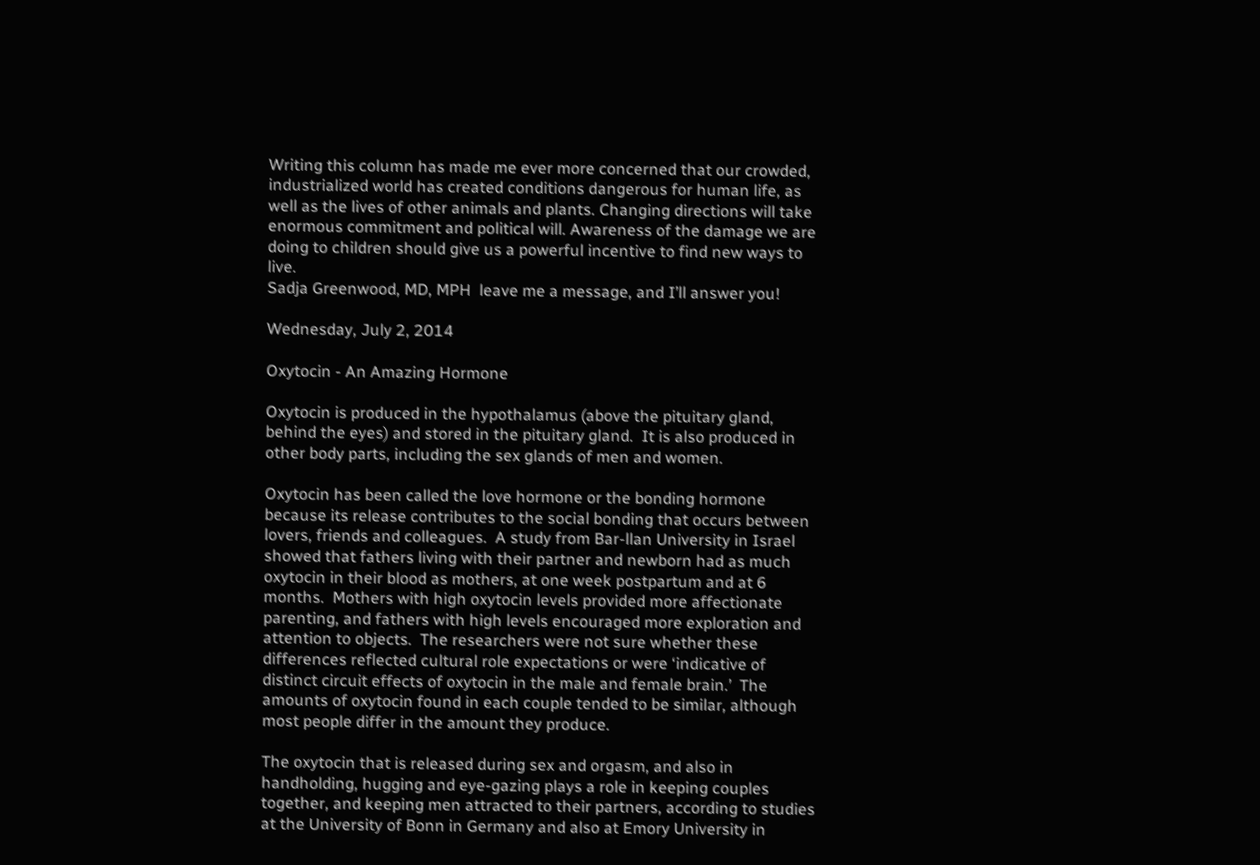Writing this column has made me ever more concerned that our crowded, industrialized world has created conditions dangerous for human life, as well as the lives of other animals and plants. Changing directions will take enormous commitment and political will. Awareness of the damage we are doing to children should give us a powerful incentive to find new ways to live.
Sadja Greenwood, MD, MPH  leave me a message, and I’ll answer you!

Wednesday, July 2, 2014

Oxytocin - An Amazing Hormone

Oxytocin is produced in the hypothalamus (above the pituitary gland, behind the eyes) and stored in the pituitary gland.  It is also produced in other body parts, including the sex glands of men and women.

Oxytocin has been called the love hormone or the bonding hormone because its release contributes to the social bonding that occurs between lovers, friends and colleagues.  A study from Bar-llan University in Israel showed that fathers living with their partner and newborn had as much oxytocin in their blood as mothers, at one week postpartum and at 6 months.  Mothers with high oxytocin levels provided more affectionate parenting, and fathers with high levels encouraged more exploration and attention to objects.  The researchers were not sure whether these differences reflected cultural role expectations or were ‘indicative of distinct circuit effects of oxytocin in the male and female brain.’  The amounts of oxytocin found in each couple tended to be similar, although most people differ in the amount they produce.

The oxytocin that is released during sex and orgasm, and also in handholding, hugging and eye-gazing plays a role in keeping couples together, and keeping men attracted to their partners, according to studies at the University of Bonn in Germany and also at Emory University in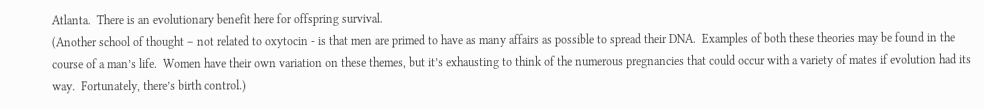Atlanta.  There is an evolutionary benefit here for offspring survival.
(Another school of thought – not related to oxytocin - is that men are primed to have as many affairs as possible to spread their DNA.  Examples of both these theories may be found in the course of a man’s life.  Women have their own variation on these themes, but it’s exhausting to think of the numerous pregnancies that could occur with a variety of mates if evolution had its way.  Fortunately, there’s birth control.)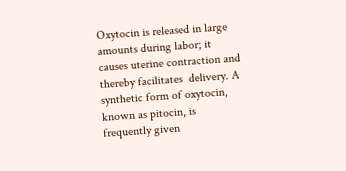Oxytocin is released in large amounts during labor; it causes uterine contraction and thereby facilitates  delivery. A synthetic form of oxytocin, known as pitocin, is frequently given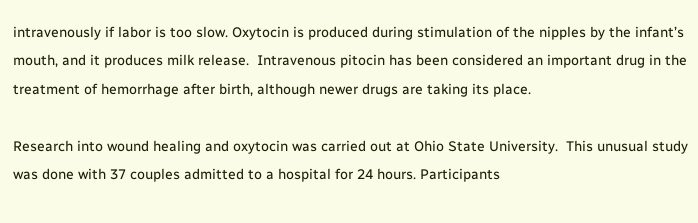intravenously if labor is too slow. Oxytocin is produced during stimulation of the nipples by the infant’s mouth, and it produces milk release.  Intravenous pitocin has been considered an important drug in the treatment of hemorrhage after birth, although newer drugs are taking its place.

Research into wound healing and oxytocin was carried out at Ohio State University.  This unusual study was done with 37 couples admitted to a hospital for 24 hours. Participants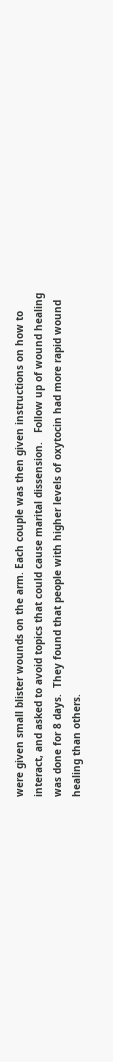were given small blister wounds on the arm. Each couple was then given instructions on how to interact, and asked to avoid topics that could cause marital dissension.   Follow up of wound healing was done for 8 days.  They found that people with higher levels of oxytocin had more rapid wound healing than others.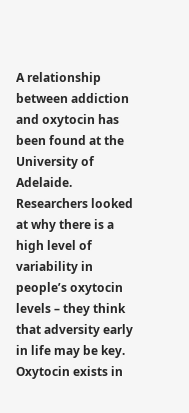A relationship between addiction and oxytocin has been found at the University of Adelaide.  Researchers looked at why there is a high level of variability in people’s oxytocin levels – they think that adversity early in life may be key.  Oxytocin exists in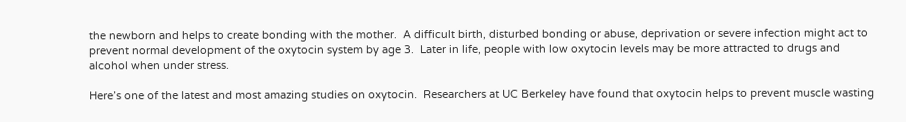the newborn and helps to create bonding with the mother.  A difficult birth, disturbed bonding or abuse, deprivation or severe infection might act to prevent normal development of the oxytocin system by age 3.  Later in life, people with low oxytocin levels may be more attracted to drugs and alcohol when under stress.

Here’s one of the latest and most amazing studies on oxytocin.  Researchers at UC Berkeley have found that oxytocin helps to prevent muscle wasting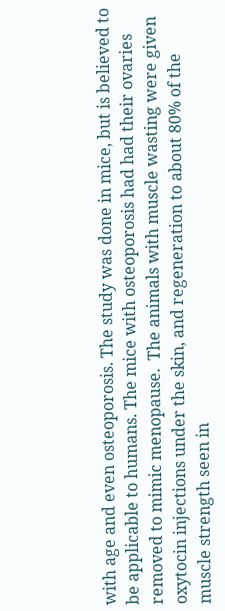with age and even osteoporosis. The study was done in mice, but is believed to be applicable to humans. The mice with osteoporosis had had their ovaries removed to mimic menopause.  The animals with muscle wasting were given oxytocin injections under the skin, and regeneration to about 80% of the muscle strength seen in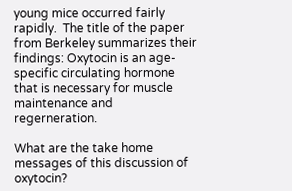young mice occurred fairly rapidly.  The title of the paper from Berkeley summarizes their findings: Oxytocin is an age-specific circulating hormone that is necessary for muscle maintenance and regerneration.

What are the take home messages of this discussion of oxytocin?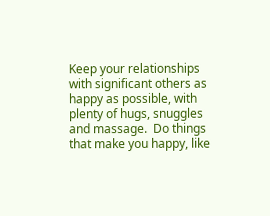Keep your relationships with significant others as happy as possible, with plenty of hugs, snuggles and massage.  Do things that make you happy, like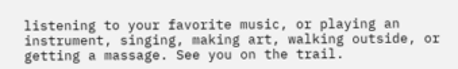listening to your favorite music, or playing an instrument, singing, making art, walking outside, or getting a massage. See you on the trail.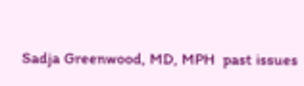Sadja Greenwood, MD, MPH  past issues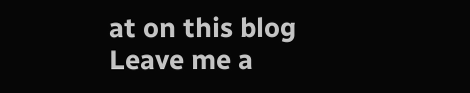at on this blog
Leave me a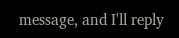message, and I'll reply